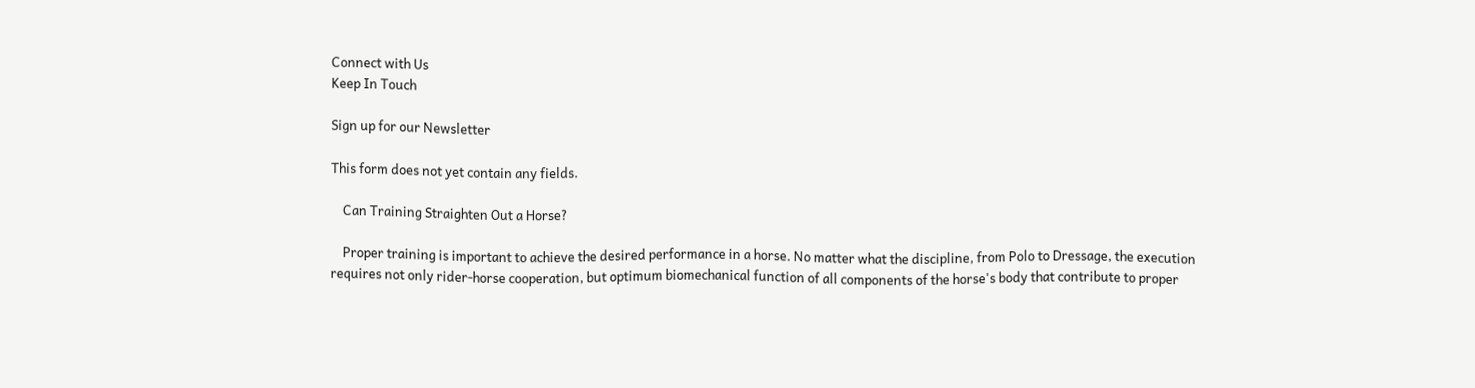Connect with Us
Keep In Touch

Sign up for our Newsletter

This form does not yet contain any fields.

    Can Training Straighten Out a Horse?

    Proper training is important to achieve the desired performance in a horse. No matter what the discipline, from Polo to Dressage, the execution requires not only rider-horse cooperation, but optimum biomechanical function of all components of the horse's body that contribute to proper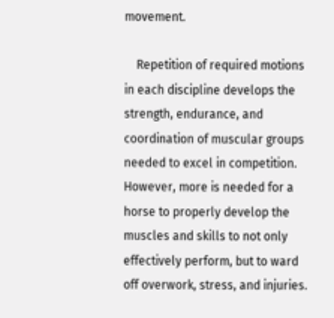movement.

    Repetition of required motions in each discipline develops the strength, endurance, and coordination of muscular groups needed to excel in competition. However, more is needed for a horse to properly develop the muscles and skills to not only effectively perform, but to ward off overwork, stress, and injuries.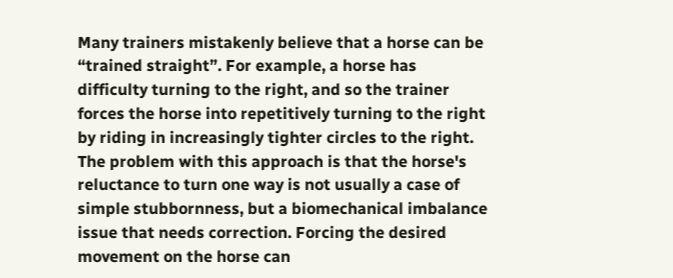Many trainers mistakenly believe that a horse can be “trained straight”. For example, a horse has difficulty turning to the right, and so the trainer forces the horse into repetitively turning to the right by riding in increasingly tighter circles to the right. The problem with this approach is that the horse's reluctance to turn one way is not usually a case of simple stubbornness, but a biomechanical imbalance issue that needs correction. Forcing the desired movement on the horse can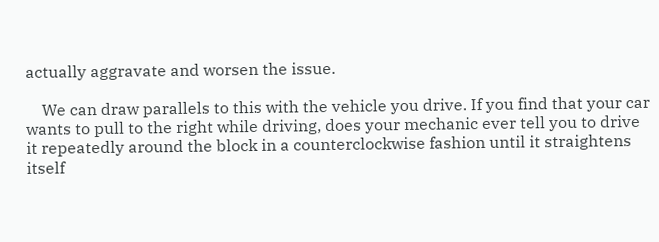actually aggravate and worsen the issue.

    We can draw parallels to this with the vehicle you drive. If you find that your car wants to pull to the right while driving, does your mechanic ever tell you to drive it repeatedly around the block in a counterclockwise fashion until it straightens itself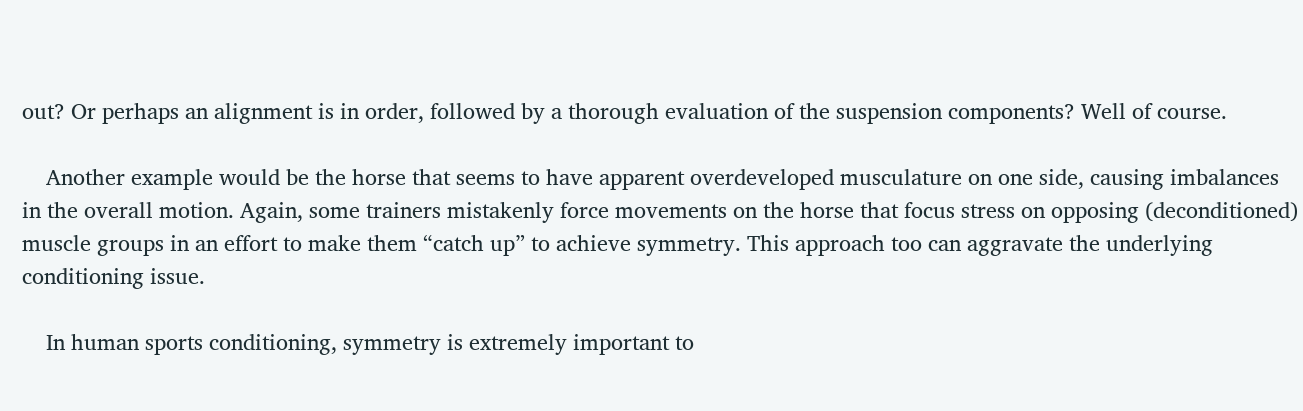out? Or perhaps an alignment is in order, followed by a thorough evaluation of the suspension components? Well of course.

    Another example would be the horse that seems to have apparent overdeveloped musculature on one side, causing imbalances in the overall motion. Again, some trainers mistakenly force movements on the horse that focus stress on opposing (deconditioned) muscle groups in an effort to make them “catch up” to achieve symmetry. This approach too can aggravate the underlying conditioning issue.

    In human sports conditioning, symmetry is extremely important to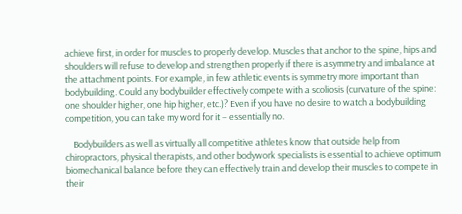achieve first, in order for muscles to properly develop. Muscles that anchor to the spine, hips and shoulders will refuse to develop and strengthen properly if there is asymmetry and imbalance at the attachment points. For example, in few athletic events is symmetry more important than bodybuilding. Could any bodybuilder effectively compete with a scoliosis (curvature of the spine: one shoulder higher, one hip higher, etc.)? Even if you have no desire to watch a bodybuilding competition, you can take my word for it – essentially no.

    Bodybuilders as well as virtually all competitive athletes know that outside help from chiropractors, physical therapists, and other bodywork specialists is essential to achieve optimum biomechanical balance before they can effectively train and develop their muscles to compete in their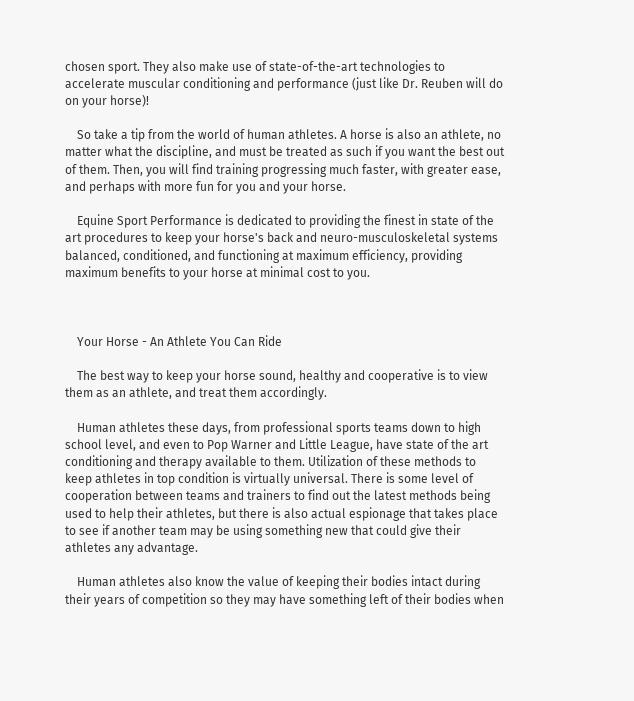chosen sport. They also make use of state-of-the-art technologies to accelerate muscular conditioning and performance (just like Dr. Reuben will do on your horse)!

    So take a tip from the world of human athletes. A horse is also an athlete, no matter what the discipline, and must be treated as such if you want the best out of them. Then, you will find training progressing much faster, with greater ease, and perhaps with more fun for you and your horse.

    Equine Sport Performance is dedicated to providing the finest in state of the art procedures to keep your horse's back and neuro-musculoskeletal systems balanced, conditioned, and functioning at maximum efficiency, providing maximum benefits to your horse at minimal cost to you.



    Your Horse - An Athlete You Can Ride

    The best way to keep your horse sound, healthy and cooperative is to view them as an athlete, and treat them accordingly.

    Human athletes these days, from professional sports teams down to high school level, and even to Pop Warner and Little League, have state of the art conditioning and therapy available to them. Utilization of these methods to keep athletes in top condition is virtually universal. There is some level of cooperation between teams and trainers to find out the latest methods being used to help their athletes, but there is also actual espionage that takes place to see if another team may be using something new that could give their athletes any advantage.

    Human athletes also know the value of keeping their bodies intact during their years of competition so they may have something left of their bodies when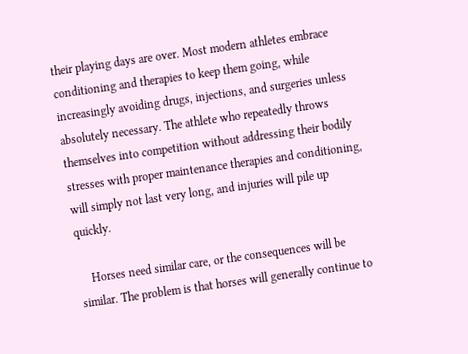their playing days are over. Most modern athletes embrace conditioning and therapies to keep them going, while increasingly avoiding drugs, injections, and surgeries unless absolutely necessary. The athlete who repeatedly throws themselves into competition without addressing their bodily stresses with proper maintenance therapies and conditioning, will simply not last very long, and injuries will pile up quickly.

    Horses need similar care, or the consequences will be similar. The problem is that horses will generally continue to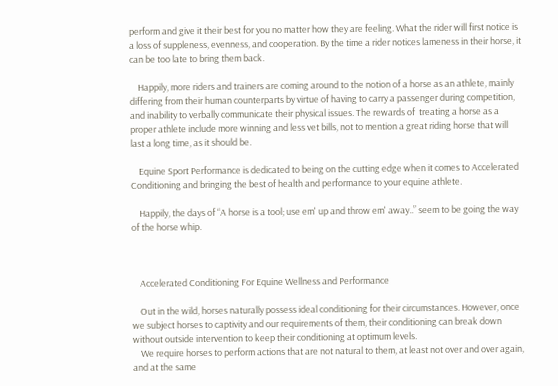perform and give it their best for you no matter how they are feeling. What the rider will first notice is a loss of suppleness, evenness, and cooperation. By the time a rider notices lameness in their horse, it can be too late to bring them back.

    Happily, more riders and trainers are coming around to the notion of a horse as an athlete, mainly differing from their human counterparts by virtue of having to carry a passenger during competition, and inability to verbally communicate their physical issues. The rewards of  treating a horse as a proper athlete include more winning and less vet bills, not to mention a great riding horse that will last a long time, as it should be.

    Equine Sport Performance is dedicated to being on the cutting edge when it comes to Accelerated Conditioning and bringing the best of health and performance to your equine athlete.

    Happily, the days of “A horse is a tool; use em' up and throw em' away..” seem to be going the way of the horse whip.



    Accelerated Conditioning For Equine Wellness and Performance

    Out in the wild, horses naturally possess ideal conditioning for their circumstances. However, once we subject horses to captivity and our requirements of them, their conditioning can break down without outside intervention to keep their conditioning at optimum levels.
    We require horses to perform actions that are not natural to them, at least not over and over again, and at the same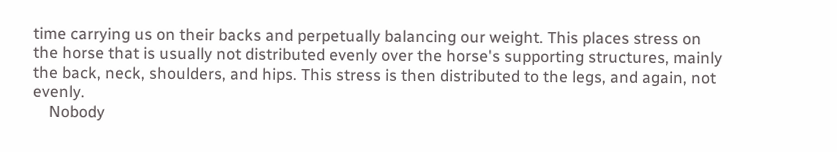time carrying us on their backs and perpetually balancing our weight. This places stress on the horse that is usually not distributed evenly over the horse's supporting structures, mainly the back, neck, shoulders, and hips. This stress is then distributed to the legs, and again, not evenly.
    Nobody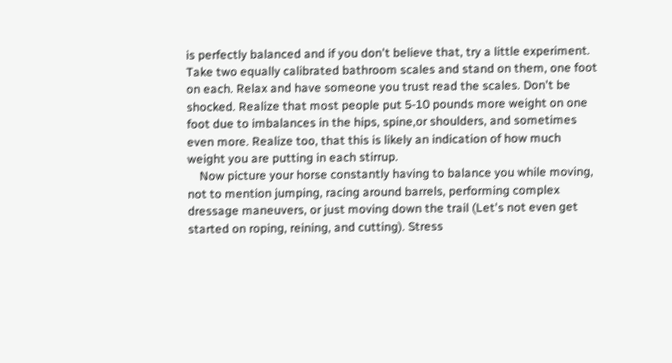is perfectly balanced and if you don't believe that, try a little experiment. Take two equally calibrated bathroom scales and stand on them, one foot on each. Relax and have someone you trust read the scales. Don't be shocked. Realize that most people put 5-10 pounds more weight on one foot due to imbalances in the hips, spine,or shoulders, and sometimes even more. Realize too, that this is likely an indication of how much weight you are putting in each stirrup.
    Now picture your horse constantly having to balance you while moving, not to mention jumping, racing around barrels, performing complex dressage maneuvers, or just moving down the trail (Let's not even get started on roping, reining, and cutting). Stress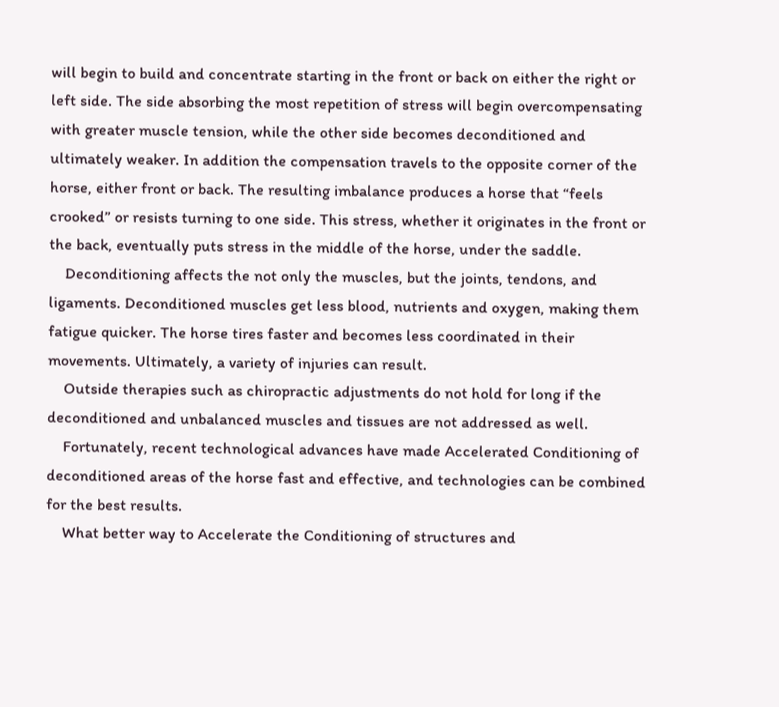will begin to build and concentrate starting in the front or back on either the right or left side. The side absorbing the most repetition of stress will begin overcompensating with greater muscle tension, while the other side becomes deconditioned and ultimately weaker. In addition the compensation travels to the opposite corner of the horse, either front or back. The resulting imbalance produces a horse that “feels crooked” or resists turning to one side. This stress, whether it originates in the front or the back, eventually puts stress in the middle of the horse, under the saddle.
    Deconditioning affects the not only the muscles, but the joints, tendons, and ligaments. Deconditioned muscles get less blood, nutrients and oxygen, making them fatigue quicker. The horse tires faster and becomes less coordinated in their movements. Ultimately, a variety of injuries can result.
    Outside therapies such as chiropractic adjustments do not hold for long if the deconditioned and unbalanced muscles and tissues are not addressed as well.
    Fortunately, recent technological advances have made Accelerated Conditioning of deconditioned areas of the horse fast and effective, and technologies can be combined for the best results.
    What better way to Accelerate the Conditioning of structures and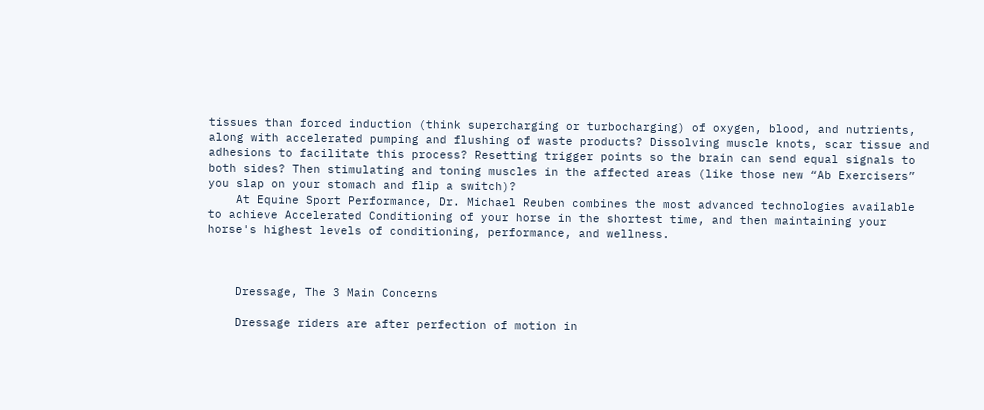tissues than forced induction (think supercharging or turbocharging) of oxygen, blood, and nutrients, along with accelerated pumping and flushing of waste products? Dissolving muscle knots, scar tissue and adhesions to facilitate this process? Resetting trigger points so the brain can send equal signals to both sides? Then stimulating and toning muscles in the affected areas (like those new “Ab Exercisers” you slap on your stomach and flip a switch)?
    At Equine Sport Performance, Dr. Michael Reuben combines the most advanced technologies available to achieve Accelerated Conditioning of your horse in the shortest time, and then maintaining your horse's highest levels of conditioning, performance, and wellness.



    Dressage, The 3 Main Concerns

    Dressage riders are after perfection of motion in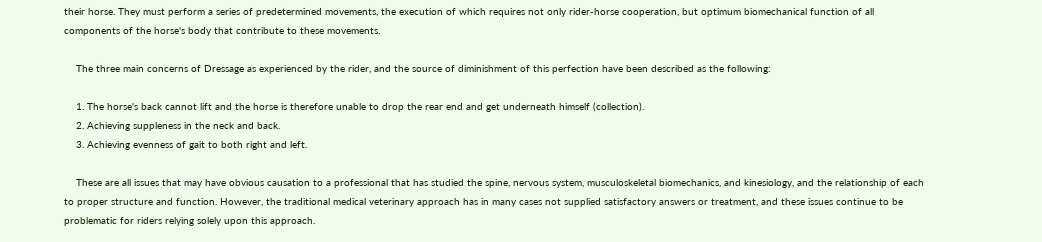their horse. They must perform a series of predetermined movements, the execution of which requires not only rider-horse cooperation, but optimum biomechanical function of all components of the horse's body that contribute to these movements.

    The three main concerns of Dressage as experienced by the rider, and the source of diminishment of this perfection have been described as the following:

    1. The horse's back cannot lift and the horse is therefore unable to drop the rear end and get underneath himself (collection).
    2. Achieving suppleness in the neck and back.
    3. Achieving evenness of gait to both right and left.

    These are all issues that may have obvious causation to a professional that has studied the spine, nervous system, musculoskeletal biomechanics, and kinesiology, and the relationship of each to proper structure and function. However, the traditional medical veterinary approach has in many cases not supplied satisfactory answers or treatment, and these issues continue to be problematic for riders relying solely upon this approach.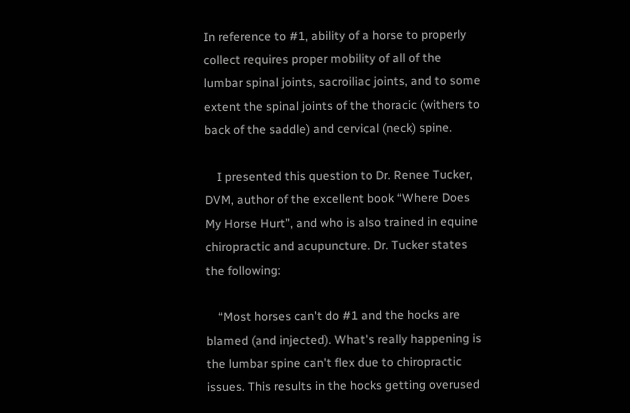In reference to #1, ability of a horse to properly collect requires proper mobility of all of the lumbar spinal joints, sacroiliac joints, and to some extent the spinal joints of the thoracic (withers to back of the saddle) and cervical (neck) spine.

    I presented this question to Dr. Renee Tucker, DVM, author of the excellent book “Where Does My Horse Hurt”, and who is also trained in equine chiropractic and acupuncture. Dr. Tucker states the following:

    “Most horses can't do #1 and the hocks are blamed (and injected). What's really happening is the lumbar spine can't flex due to chiropractic issues. This results in the hocks getting overused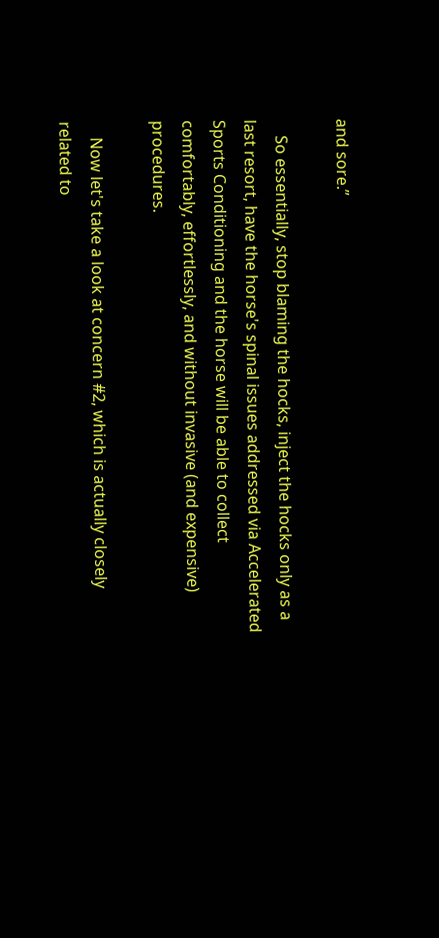and sore.”

    So essentially, stop blaming the hocks, inject the hocks only as a last resort, have the horse's spinal issues addressed via Accelerated Sports Conditioning and the horse will be able to collect comfortably, effortlessly, and without invasive (and expensive) procedures.

    Now let's take a look at concern #2, which is actually closely related to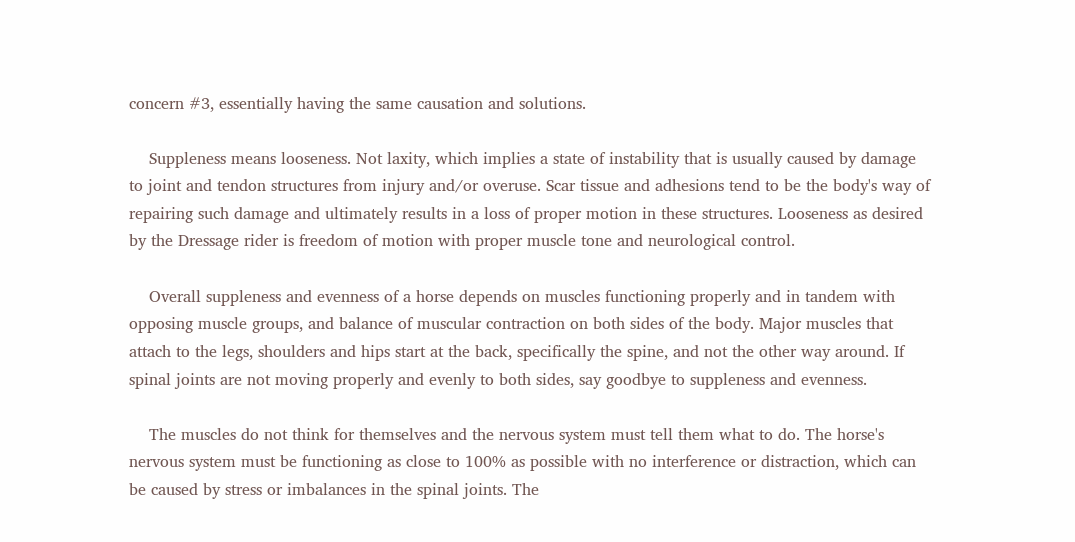concern #3, essentially having the same causation and solutions.

    Suppleness means looseness. Not laxity, which implies a state of instability that is usually caused by damage to joint and tendon structures from injury and/or overuse. Scar tissue and adhesions tend to be the body's way of repairing such damage and ultimately results in a loss of proper motion in these structures. Looseness as desired by the Dressage rider is freedom of motion with proper muscle tone and neurological control.

    Overall suppleness and evenness of a horse depends on muscles functioning properly and in tandem with opposing muscle groups, and balance of muscular contraction on both sides of the body. Major muscles that attach to the legs, shoulders and hips start at the back, specifically the spine, and not the other way around. If spinal joints are not moving properly and evenly to both sides, say goodbye to suppleness and evenness.

    The muscles do not think for themselves and the nervous system must tell them what to do. The horse's nervous system must be functioning as close to 100% as possible with no interference or distraction, which can be caused by stress or imbalances in the spinal joints. The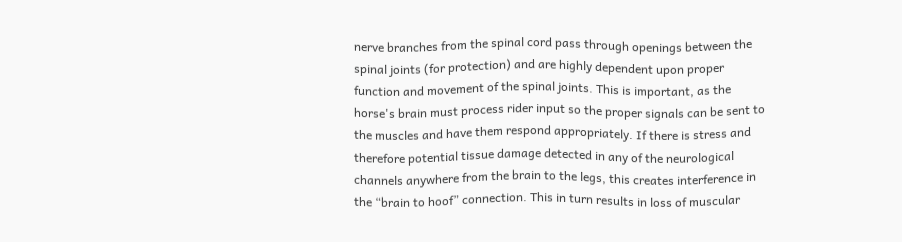nerve branches from the spinal cord pass through openings between the spinal joints (for protection) and are highly dependent upon proper function and movement of the spinal joints. This is important, as the horse's brain must process rider input so the proper signals can be sent to the muscles and have them respond appropriately. If there is stress and therefore potential tissue damage detected in any of the neurological channels anywhere from the brain to the legs, this creates interference in the “brain to hoof” connection. This in turn results in loss of muscular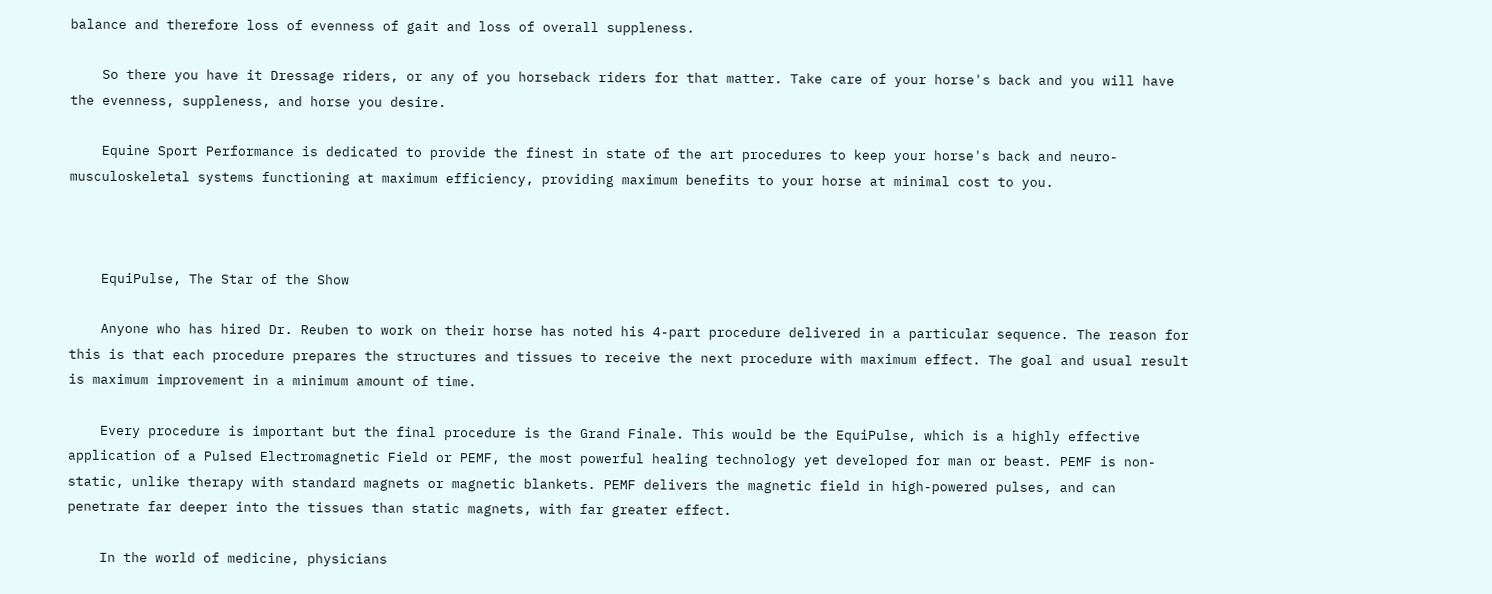balance and therefore loss of evenness of gait and loss of overall suppleness.

    So there you have it Dressage riders, or any of you horseback riders for that matter. Take care of your horse's back and you will have the evenness, suppleness, and horse you desire.

    Equine Sport Performance is dedicated to provide the finest in state of the art procedures to keep your horse's back and neuro-musculoskeletal systems functioning at maximum efficiency, providing maximum benefits to your horse at minimal cost to you.



    EquiPulse, The Star of the Show

    Anyone who has hired Dr. Reuben to work on their horse has noted his 4-part procedure delivered in a particular sequence. The reason for this is that each procedure prepares the structures and tissues to receive the next procedure with maximum effect. The goal and usual result is maximum improvement in a minimum amount of time.

    Every procedure is important but the final procedure is the Grand Finale. This would be the EquiPulse, which is a highly effective application of a Pulsed Electromagnetic Field or PEMF, the most powerful healing technology yet developed for man or beast. PEMF is non-static, unlike therapy with standard magnets or magnetic blankets. PEMF delivers the magnetic field in high-powered pulses, and can penetrate far deeper into the tissues than static magnets, with far greater effect.

    In the world of medicine, physicians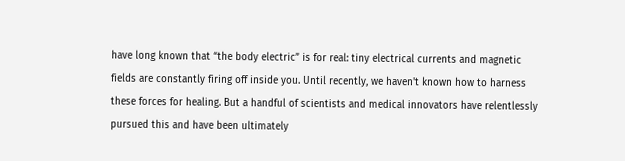have long known that “the body electric” is for real: tiny electrical currents and magnetic fields are constantly firing off inside you. Until recently, we haven't known how to harness these forces for healing. But a handful of scientists and medical innovators have relentlessly pursued this and have been ultimately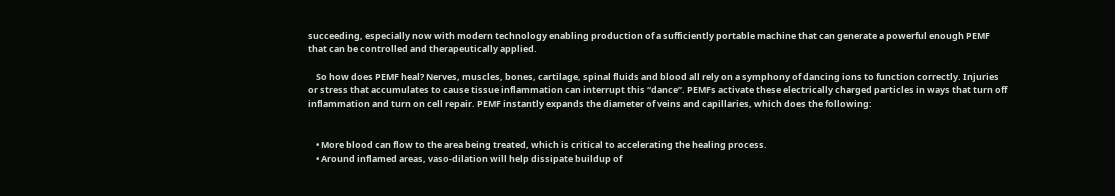succeeding, especially now with modern technology enabling production of a sufficiently portable machine that can generate a powerful enough PEMF that can be controlled and therapeutically applied.

    So how does PEMF heal? Nerves, muscles, bones, cartilage, spinal fluids and blood all rely on a symphony of dancing ions to function correctly. Injuries or stress that accumulates to cause tissue inflammation can interrupt this “dance”. PEMFs activate these electrically charged particles in ways that turn off inflammation and turn on cell repair. PEMF instantly expands the diameter of veins and capillaries, which does the following:


    • More blood can flow to the area being treated, which is critical to accelerating the healing process.
    • Around inflamed areas, vaso-dilation will help dissipate buildup of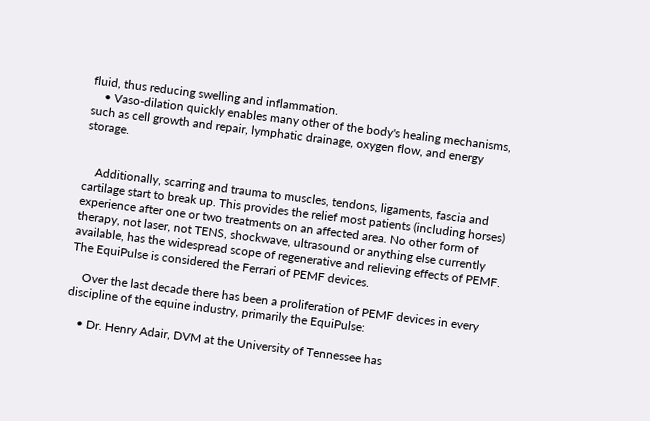fluid, thus reducing swelling and inflammation.
    • Vaso-dilation quickly enables many other of the body's healing mechanisms, such as cell growth and repair, lymphatic drainage, oxygen flow, and energy storage.


    Additionally, scarring and trauma to muscles, tendons, ligaments, fascia and cartilage start to break up. This provides the relief most patients (including horses) experience after one or two treatments on an affected area. No other form of therapy, not laser, not TENS, shockwave, ultrasound or anything else currently available, has the widespread scope of regenerative and relieving effects of PEMF. The EquiPulse is considered the Ferrari of PEMF devices.

    Over the last decade there has been a proliferation of PEMF devices in every discipline of the equine industry, primarily the EquiPulse:

    • Dr. Henry Adair, DVM at the University of Tennessee has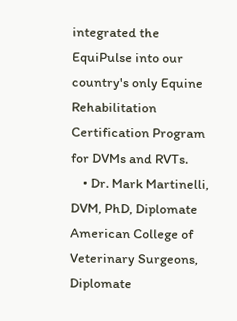integrated the EquiPulse into our country's only Equine Rehabilitation Certification Program for DVMs and RVTs.
    • Dr. Mark Martinelli, DVM, PhD, Diplomate American College of Veterinary Surgeons, Diplomate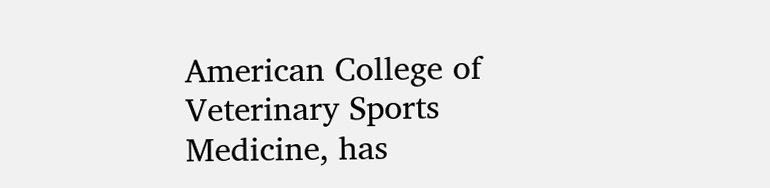American College of Veterinary Sports Medicine, has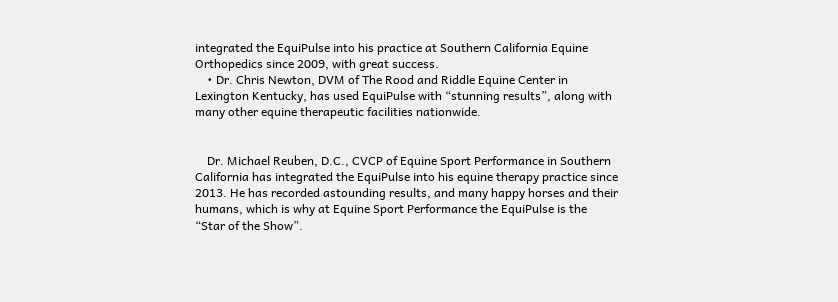integrated the EquiPulse into his practice at Southern California Equine Orthopedics since 2009, with great success.
    • Dr. Chris Newton, DVM of The Rood and Riddle Equine Center in Lexington Kentucky, has used EquiPulse with “stunning results”, along with many other equine therapeutic facilities nationwide.


    Dr. Michael Reuben, D.C., CVCP of Equine Sport Performance in Southern California has integrated the EquiPulse into his equine therapy practice since 2013. He has recorded astounding results, and many happy horses and their humans, which is why at Equine Sport Performance the EquiPulse is the “Star of the Show”.